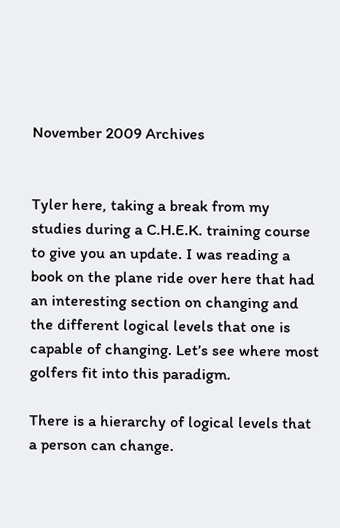November 2009 Archives


Tyler here, taking a break from my studies during a C.H.E.K. training course to give you an update. I was reading a book on the plane ride over here that had an interesting section on changing and the different logical levels that one is capable of changing. Let’s see where most golfers fit into this paradigm.

There is a hierarchy of logical levels that a person can change.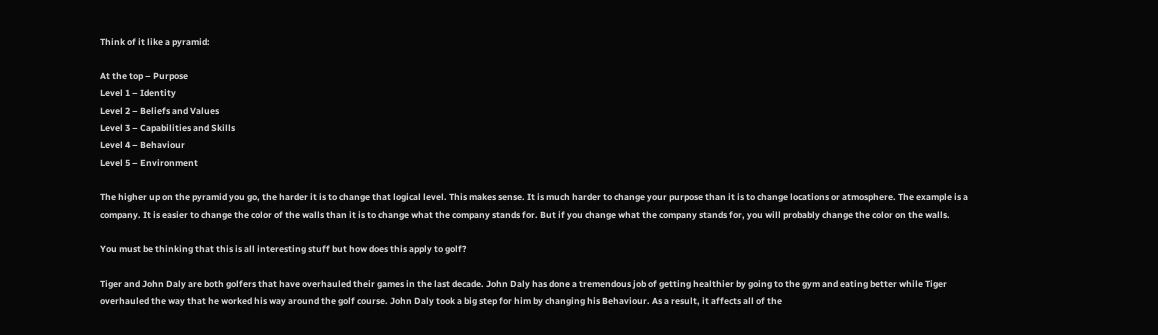Think of it like a pyramid:

At the top – Purpose
Level 1 – Identity
Level 2 – Beliefs and Values
Level 3 – Capabilities and Skills
Level 4 – Behaviour
Level 5 – Environment

The higher up on the pyramid you go, the harder it is to change that logical level. This makes sense. It is much harder to change your purpose than it is to change locations or atmosphere. The example is a company. It is easier to change the color of the walls than it is to change what the company stands for. But if you change what the company stands for, you will probably change the color on the walls.

You must be thinking that this is all interesting stuff but how does this apply to golf?

Tiger and John Daly are both golfers that have overhauled their games in the last decade. John Daly has done a tremendous job of getting healthier by going to the gym and eating better while Tiger overhauled the way that he worked his way around the golf course. John Daly took a big step for him by changing his Behaviour. As a result, it affects all of the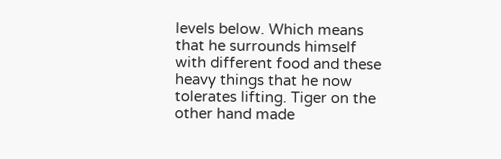levels below. Which means that he surrounds himself with different food and these heavy things that he now tolerates lifting. Tiger on the other hand made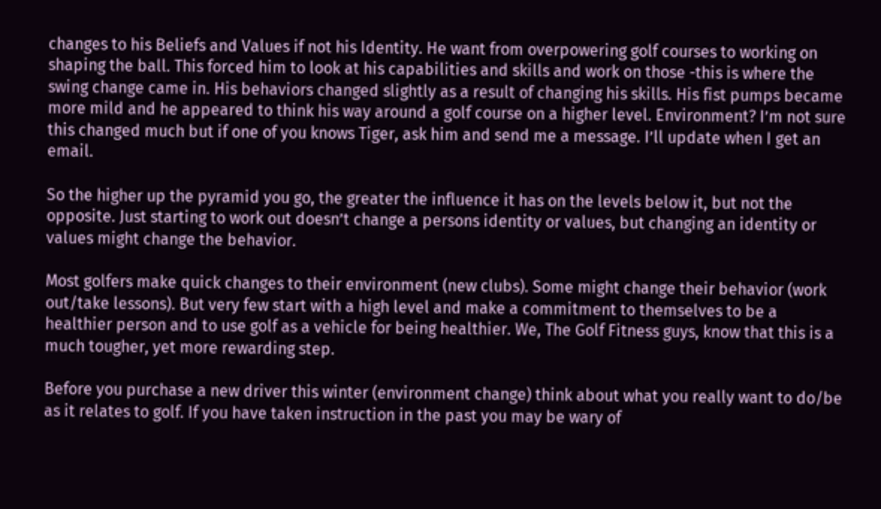changes to his Beliefs and Values if not his Identity. He want from overpowering golf courses to working on shaping the ball. This forced him to look at his capabilities and skills and work on those -this is where the swing change came in. His behaviors changed slightly as a result of changing his skills. His fist pumps became more mild and he appeared to think his way around a golf course on a higher level. Environment? I’m not sure this changed much but if one of you knows Tiger, ask him and send me a message. I’ll update when I get an email.

So the higher up the pyramid you go, the greater the influence it has on the levels below it, but not the opposite. Just starting to work out doesn’t change a persons identity or values, but changing an identity or values might change the behavior.

Most golfers make quick changes to their environment (new clubs). Some might change their behavior (work out/take lessons). But very few start with a high level and make a commitment to themselves to be a healthier person and to use golf as a vehicle for being healthier. We, The Golf Fitness guys, know that this is a much tougher, yet more rewarding step.

Before you purchase a new driver this winter (environment change) think about what you really want to do/be as it relates to golf. If you have taken instruction in the past you may be wary of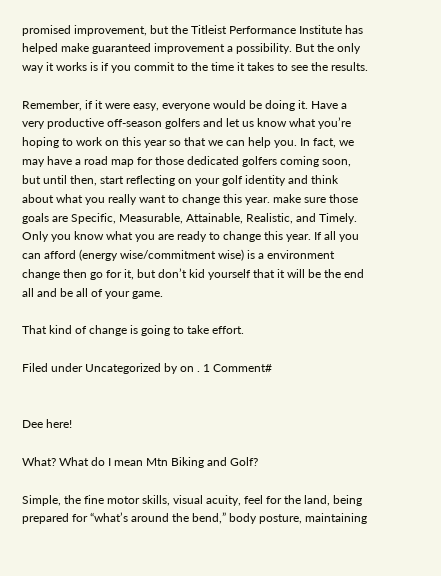promised improvement, but the Titleist Performance Institute has helped make guaranteed improvement a possibility. But the only way it works is if you commit to the time it takes to see the results.

Remember, if it were easy, everyone would be doing it. Have a very productive off-season golfers and let us know what you’re hoping to work on this year so that we can help you. In fact, we may have a road map for those dedicated golfers coming soon, but until then, start reflecting on your golf identity and think about what you really want to change this year. make sure those goals are Specific, Measurable, Attainable, Realistic, and Timely. Only you know what you are ready to change this year. If all you can afford (energy wise/commitment wise) is a environment change then go for it, but don’t kid yourself that it will be the end all and be all of your game.

That kind of change is going to take effort.

Filed under Uncategorized by on . 1 Comment#


Dee here!

What? What do I mean Mtn Biking and Golf?

Simple, the fine motor skills, visual acuity, feel for the land, being prepared for “what’s around the bend,” body posture, maintaining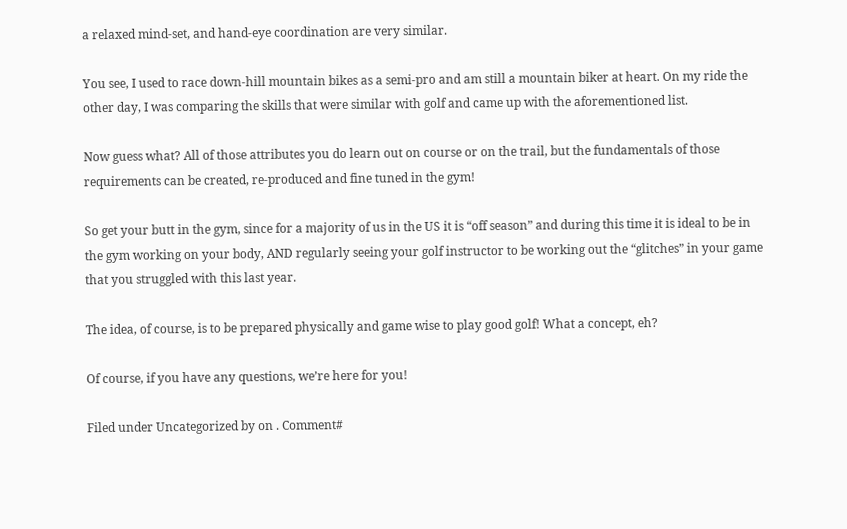a relaxed mind-set, and hand-eye coordination are very similar.

You see, I used to race down-hill mountain bikes as a semi-pro and am still a mountain biker at heart. On my ride the other day, I was comparing the skills that were similar with golf and came up with the aforementioned list.

Now guess what? All of those attributes you do learn out on course or on the trail, but the fundamentals of those requirements can be created, re-produced and fine tuned in the gym!

So get your butt in the gym, since for a majority of us in the US it is “off season” and during this time it is ideal to be in the gym working on your body, AND regularly seeing your golf instructor to be working out the “glitches” in your game that you struggled with this last year.

The idea, of course, is to be prepared physically and game wise to play good golf! What a concept, eh?

Of course, if you have any questions, we’re here for you!

Filed under Uncategorized by on . Comment#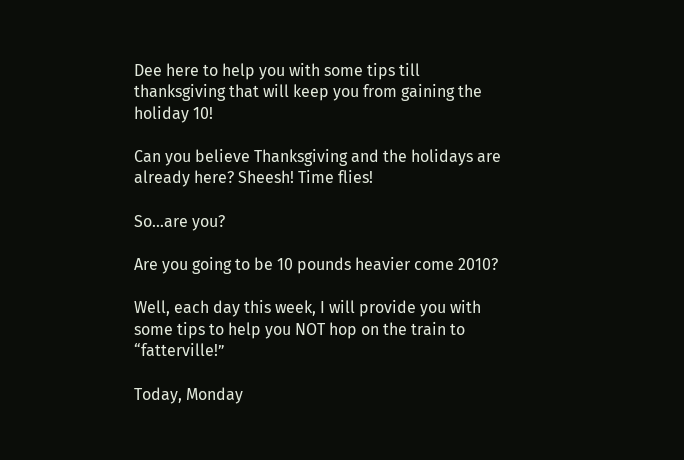Dee here to help you with some tips till thanksgiving that will keep you from gaining the holiday 10!

Can you believe Thanksgiving and the holidays are already here? Sheesh! Time flies!

So…are you?

Are you going to be 10 pounds heavier come 2010?

Well, each day this week, I will provide you with some tips to help you NOT hop on the train to “fatterville!”

Today, Monday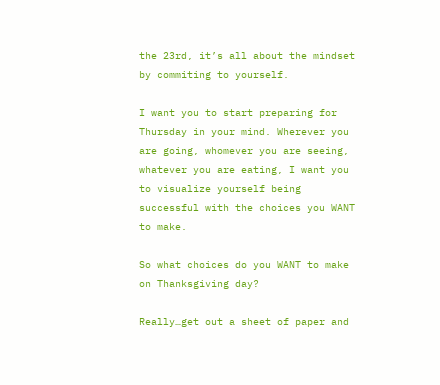the 23rd, it’s all about the mindset by commiting to yourself.

I want you to start preparing for Thursday in your mind. Wherever you are going, whomever you are seeing, whatever you are eating, I want you to visualize yourself being successful with the choices you WANT to make.

So what choices do you WANT to make on Thanksgiving day?

Really…get out a sheet of paper and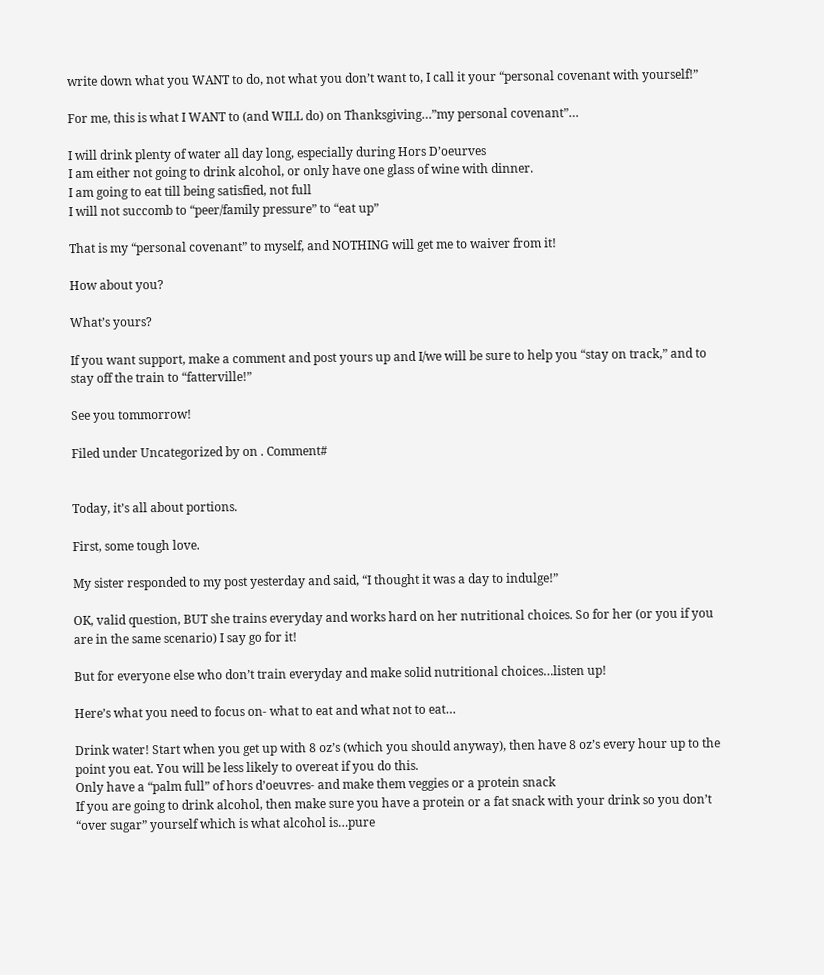write down what you WANT to do, not what you don’t want to, I call it your “personal covenant with yourself!”

For me, this is what I WANT to (and WILL do) on Thanksgiving…”my personal covenant”…

I will drink plenty of water all day long, especially during Hors D’oeurves
I am either not going to drink alcohol, or only have one glass of wine with dinner.
I am going to eat till being satisfied, not full
I will not succomb to “peer/family pressure” to “eat up”

That is my “personal covenant” to myself, and NOTHING will get me to waiver from it!

How about you?

What’s yours?

If you want support, make a comment and post yours up and I/we will be sure to help you “stay on track,” and to stay off the train to “fatterville!”

See you tommorrow!

Filed under Uncategorized by on . Comment#


Today, it’s all about portions.

First, some tough love.

My sister responded to my post yesterday and said, “I thought it was a day to indulge!”

OK, valid question, BUT she trains everyday and works hard on her nutritional choices. So for her (or you if you are in the same scenario) I say go for it!

But for everyone else who don’t train everyday and make solid nutritional choices…listen up!

Here’s what you need to focus on- what to eat and what not to eat…

Drink water! Start when you get up with 8 oz’s (which you should anyway), then have 8 oz’s every hour up to the point you eat. You will be less likely to overeat if you do this.
Only have a “palm full” of hors d’oeuvres- and make them veggies or a protein snack
If you are going to drink alcohol, then make sure you have a protein or a fat snack with your drink so you don’t “over sugar” yourself which is what alcohol is…pure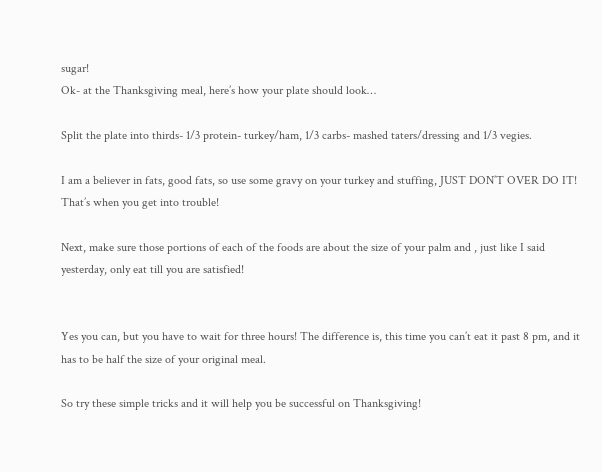sugar!
Ok- at the Thanksgiving meal, here’s how your plate should look…

Split the plate into thirds- 1/3 protein- turkey/ham, 1/3 carbs- mashed taters/dressing and 1/3 vegies.

I am a believer in fats, good fats, so use some gravy on your turkey and stuffing, JUST DON’T OVER DO IT! That’s when you get into trouble!

Next, make sure those portions of each of the foods are about the size of your palm and , just like I said yesterday, only eat till you are satisfied!


Yes you can, but you have to wait for three hours! The difference is, this time you can’t eat it past 8 pm, and it has to be half the size of your original meal.

So try these simple tricks and it will help you be successful on Thanksgiving!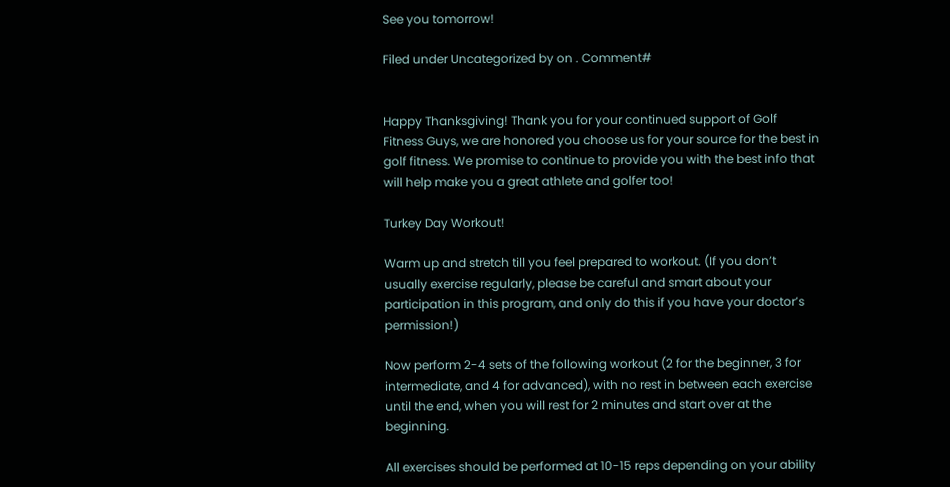See you tomorrow!

Filed under Uncategorized by on . Comment#


Happy Thanksgiving! Thank you for your continued support of Golf Fitness Guys, we are honored you choose us for your source for the best in golf fitness. We promise to continue to provide you with the best info that will help make you a great athlete and golfer too!

Turkey Day Workout!

Warm up and stretch till you feel prepared to workout. (If you don’t usually exercise regularly, please be careful and smart about your participation in this program, and only do this if you have your doctor’s permission!)

Now perform 2-4 sets of the following workout (2 for the beginner, 3 for intermediate, and 4 for advanced), with no rest in between each exercise until the end, when you will rest for 2 minutes and start over at the beginning.

All exercises should be performed at 10-15 reps depending on your ability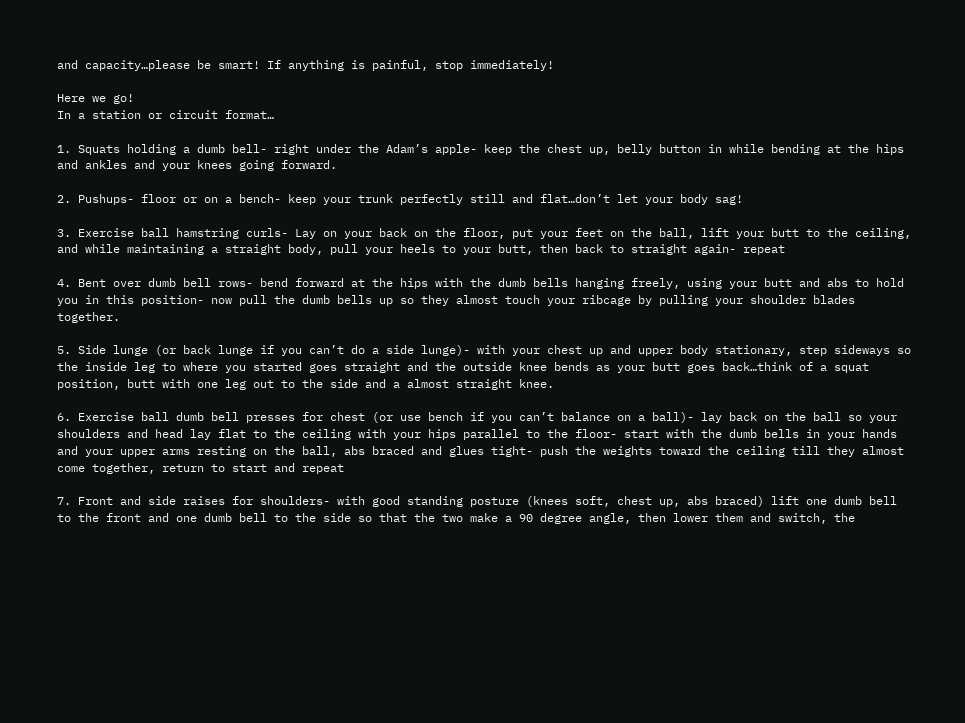and capacity…please be smart! If anything is painful, stop immediately!

Here we go!
In a station or circuit format…

1. Squats holding a dumb bell- right under the Adam’s apple- keep the chest up, belly button in while bending at the hips and ankles and your knees going forward.

2. Pushups- floor or on a bench- keep your trunk perfectly still and flat…don’t let your body sag!

3. Exercise ball hamstring curls- Lay on your back on the floor, put your feet on the ball, lift your butt to the ceiling, and while maintaining a straight body, pull your heels to your butt, then back to straight again- repeat

4. Bent over dumb bell rows- bend forward at the hips with the dumb bells hanging freely, using your butt and abs to hold you in this position- now pull the dumb bells up so they almost touch your ribcage by pulling your shoulder blades together.

5. Side lunge (or back lunge if you can’t do a side lunge)- with your chest up and upper body stationary, step sideways so the inside leg to where you started goes straight and the outside knee bends as your butt goes back…think of a squat position, butt with one leg out to the side and a almost straight knee.

6. Exercise ball dumb bell presses for chest (or use bench if you can’t balance on a ball)- lay back on the ball so your shoulders and head lay flat to the ceiling with your hips parallel to the floor- start with the dumb bells in your hands and your upper arms resting on the ball, abs braced and glues tight- push the weights toward the ceiling till they almost come together, return to start and repeat

7. Front and side raises for shoulders- with good standing posture (knees soft, chest up, abs braced) lift one dumb bell to the front and one dumb bell to the side so that the two make a 90 degree angle, then lower them and switch, the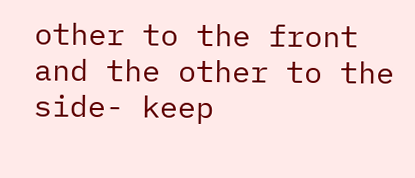other to the front and the other to the side- keep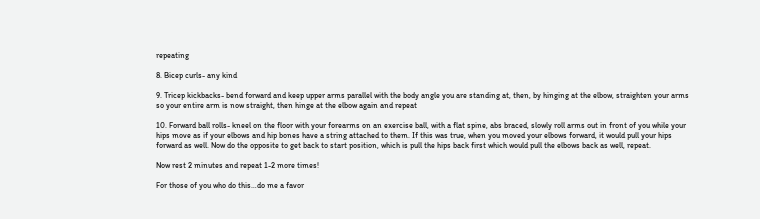repeating

8. Bicep curls- any kind

9. Tricep kickbacks- bend forward and keep upper arms parallel with the body angle you are standing at, then, by hinging at the elbow, straighten your arms so your entire arm is now straight, then hinge at the elbow again and repeat

10. Forward ball rolls- kneel on the floor with your forearms on an exercise ball, with a flat spine, abs braced, slowly roll arms out in front of you while your hips move as if your elbows and hip bones have a string attached to them. If this was true, when you moved your elbows forward, it would pull your hips forward as well. Now do the opposite to get back to start position, which is pull the hips back first which would pull the elbows back as well, repeat.

Now rest 2 minutes and repeat 1-2 more times!

For those of you who do this…do me a favor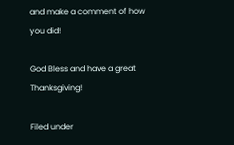and make a comment of how you did!

God Bless and have a great Thanksgiving!

Filed under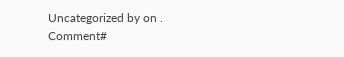Uncategorized by on . Comment#